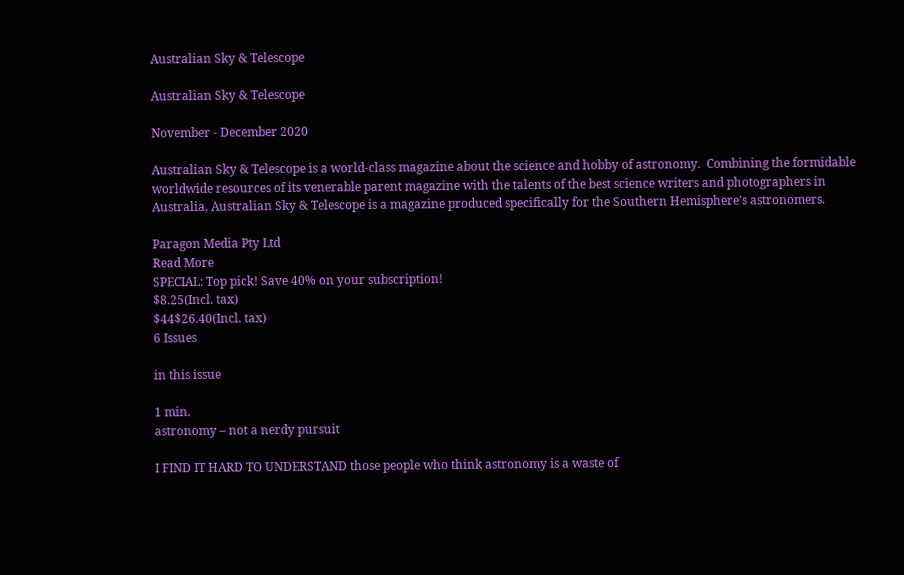Australian Sky & Telescope

Australian Sky & Telescope

November - December 2020

Australian Sky & Telescope is a world-class magazine about the science and hobby of astronomy.  Combining the formidable worldwide resources of its venerable parent magazine with the talents of the best science writers and photographers in Australia, Australian Sky & Telescope is a magazine produced specifically for the Southern Hemisphere’s astronomers.

Paragon Media Pty Ltd
Read More
SPECIAL: Top pick! Save 40% on your subscription!
$8.25(Incl. tax)
$44$26.40(Incl. tax)
6 Issues

in this issue

1 min.
astronomy – not a nerdy pursuit

I FIND IT HARD TO UNDERSTAND those people who think astronomy is a waste of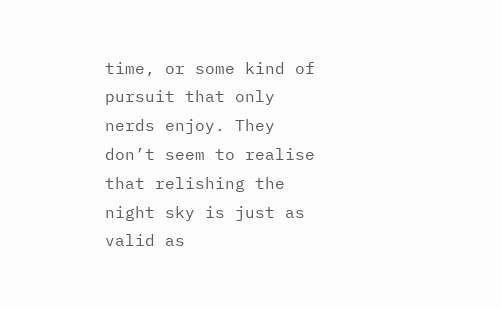time, or some kind of pursuit that only nerds enjoy. They don’t seem to realise that relishing the night sky is just as valid as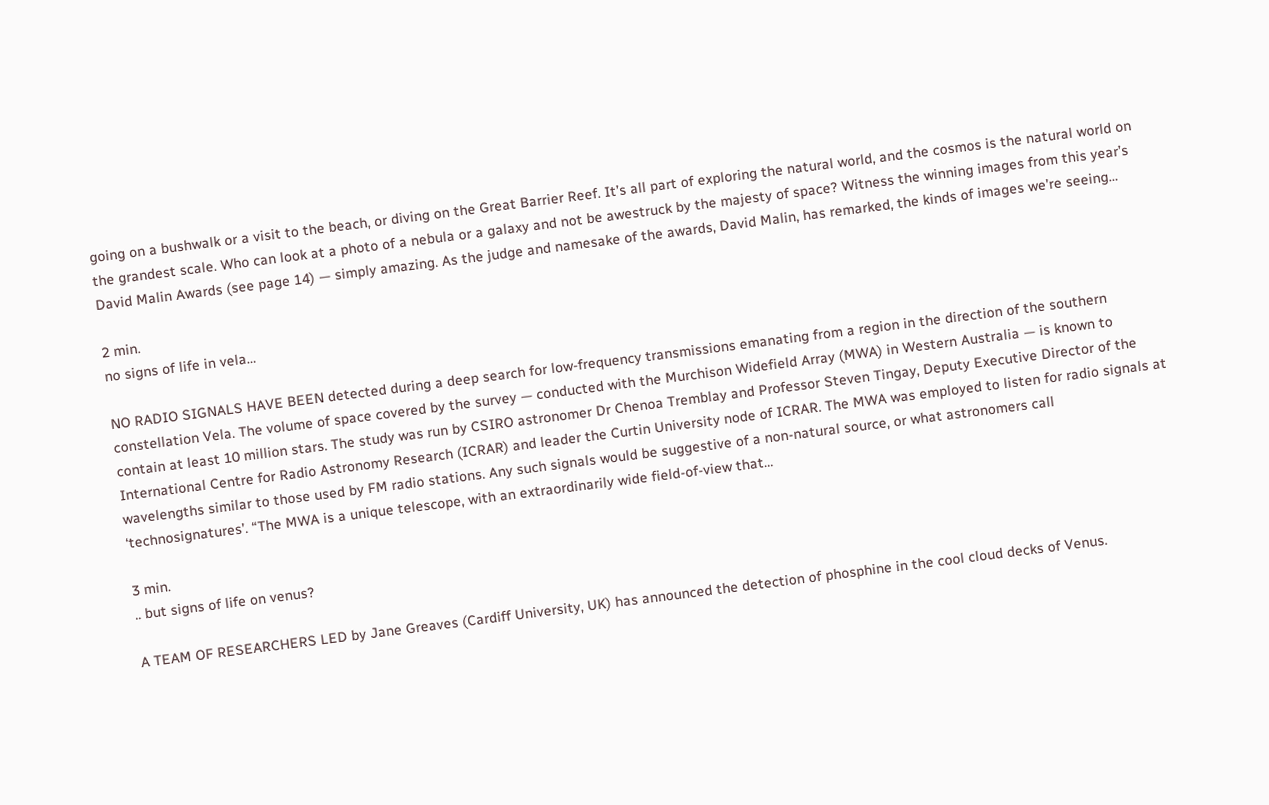going on a bushwalk or a visit to the beach, or diving on the Great Barrier Reef. It’s all part of exploring the natural world, and the cosmos is the natural world on the grandest scale. Who can look at a photo of a nebula or a galaxy and not be awestruck by the majesty of space? Witness the winning images from this year’s David Malin Awards (see page 14) — simply amazing. As the judge and namesake of the awards, David Malin, has remarked, the kinds of images we’re seeing…

2 min.
no signs of life in vela…

NO RADIO SIGNALS HAVE BEEN detected during a deep search for low-frequency transmissions emanating from a region in the direction of the southern constellation Vela. The volume of space covered by the survey — conducted with the Murchison Widefield Array (MWA) in Western Australia — is known to contain at least 10 million stars. The study was run by CSIRO astronomer Dr Chenoa Tremblay and Professor Steven Tingay, Deputy Executive Director of the International Centre for Radio Astronomy Research (ICRAR) and leader the Curtin University node of ICRAR. The MWA was employed to listen for radio signals at wavelengths similar to those used by FM radio stations. Any such signals would be suggestive of a non-natural source, or what astronomers call ‘technosignatures’. “The MWA is a unique telescope, with an extraordinarily wide field-of-view that…

3 min.
.. but signs of life on venus?

A TEAM OF RESEARCHERS LED by Jane Greaves (Cardiff University, UK) has announced the detection of phosphine in the cool cloud decks of Venus.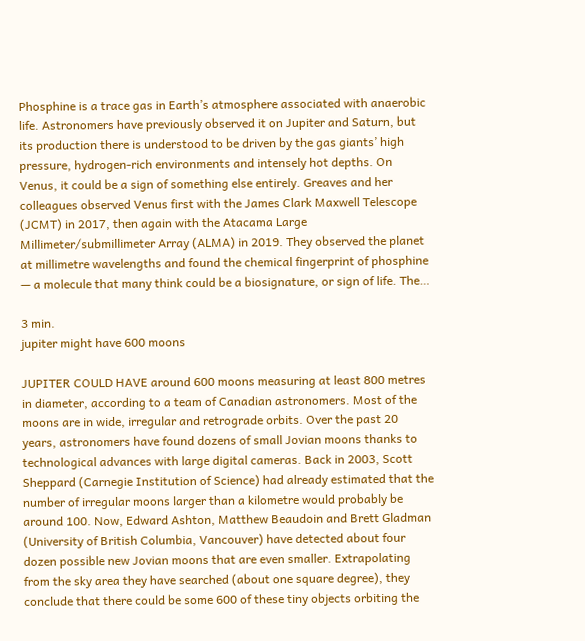Phosphine is a trace gas in Earth’s atmosphere associated with anaerobic life. Astronomers have previously observed it on Jupiter and Saturn, but its production there is understood to be driven by the gas giants’ high pressure, hydrogen-rich environments and intensely hot depths. On Venus, it could be a sign of something else entirely. Greaves and her colleagues observed Venus first with the James Clark Maxwell Telescope (JCMT) in 2017, then again with the Atacama Large Millimeter/submillimeter Array (ALMA) in 2019. They observed the planet at millimetre wavelengths and found the chemical fingerprint of phosphine — a molecule that many think could be a biosignature, or sign of life. The…

3 min.
jupiter might have 600 moons

JUPITER COULD HAVE around 600 moons measuring at least 800 metres in diameter, according to a team of Canadian astronomers. Most of the moons are in wide, irregular and retrograde orbits. Over the past 20 years, astronomers have found dozens of small Jovian moons thanks to technological advances with large digital cameras. Back in 2003, Scott Sheppard (Carnegie Institution of Science) had already estimated that the number of irregular moons larger than a kilometre would probably be around 100. Now, Edward Ashton, Matthew Beaudoin and Brett Gladman (University of British Columbia, Vancouver) have detected about four dozen possible new Jovian moons that are even smaller. Extrapolating from the sky area they have searched (about one square degree), they conclude that there could be some 600 of these tiny objects orbiting the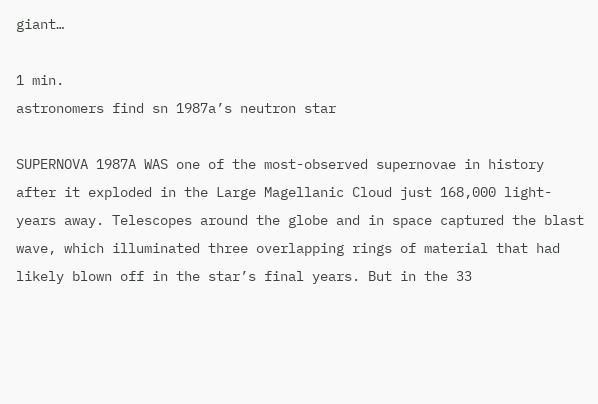giant…

1 min.
astronomers find sn 1987a’s neutron star

SUPERNOVA 1987A WAS one of the most-observed supernovae in history after it exploded in the Large Magellanic Cloud just 168,000 light-years away. Telescopes around the globe and in space captured the blast wave, which illuminated three overlapping rings of material that had likely blown off in the star’s final years. But in the 33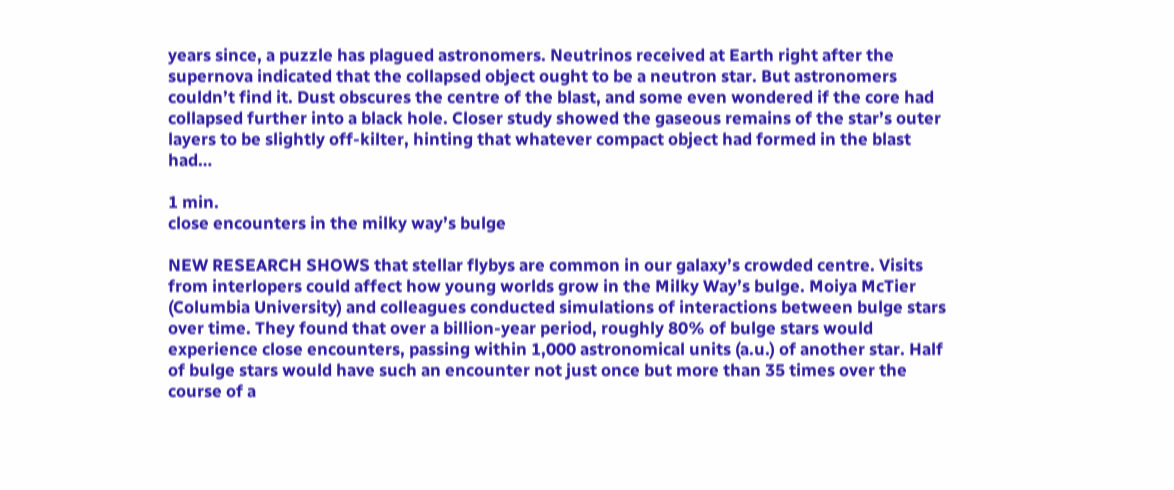years since, a puzzle has plagued astronomers. Neutrinos received at Earth right after the supernova indicated that the collapsed object ought to be a neutron star. But astronomers couldn’t find it. Dust obscures the centre of the blast, and some even wondered if the core had collapsed further into a black hole. Closer study showed the gaseous remains of the star’s outer layers to be slightly off-kilter, hinting that whatever compact object had formed in the blast had…

1 min.
close encounters in the milky way’s bulge

NEW RESEARCH SHOWS that stellar flybys are common in our galaxy’s crowded centre. Visits from interlopers could affect how young worlds grow in the Milky Way’s bulge. Moiya McTier (Columbia University) and colleagues conducted simulations of interactions between bulge stars over time. They found that over a billion-year period, roughly 80% of bulge stars would experience close encounters, passing within 1,000 astronomical units (a.u.) of another star. Half of bulge stars would have such an encounter not just once but more than 35 times over the course of a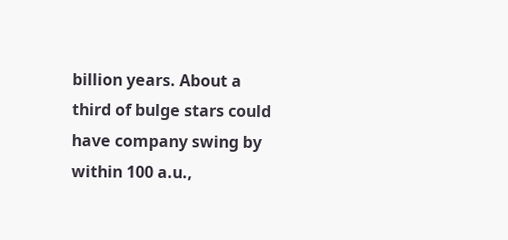billion years. About a third of bulge stars could have company swing by within 100 a.u.,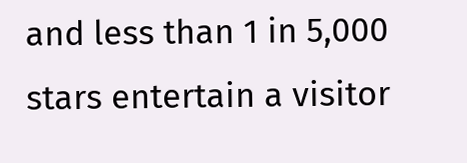and less than 1 in 5,000 stars entertain a visitor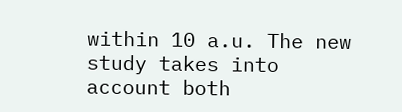within 10 a.u. The new study takes into account both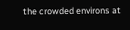the crowded environs at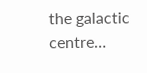the galactic centre…